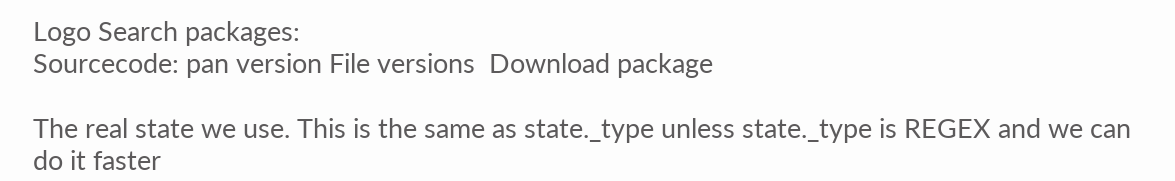Logo Search packages:
Sourcecode: pan version File versions  Download package

The real state we use. This is the same as state._type unless state._type is REGEX and we can do it faster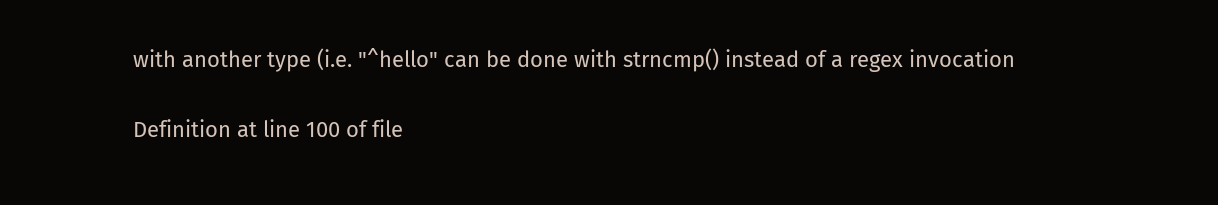with another type (i.e. "^hello" can be done with strncmp() instead of a regex invocation

Definition at line 100 of file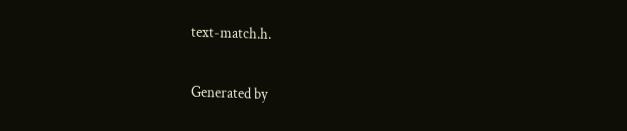text-match.h.

Generated by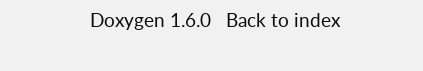Doxygen 1.6.0   Back to index